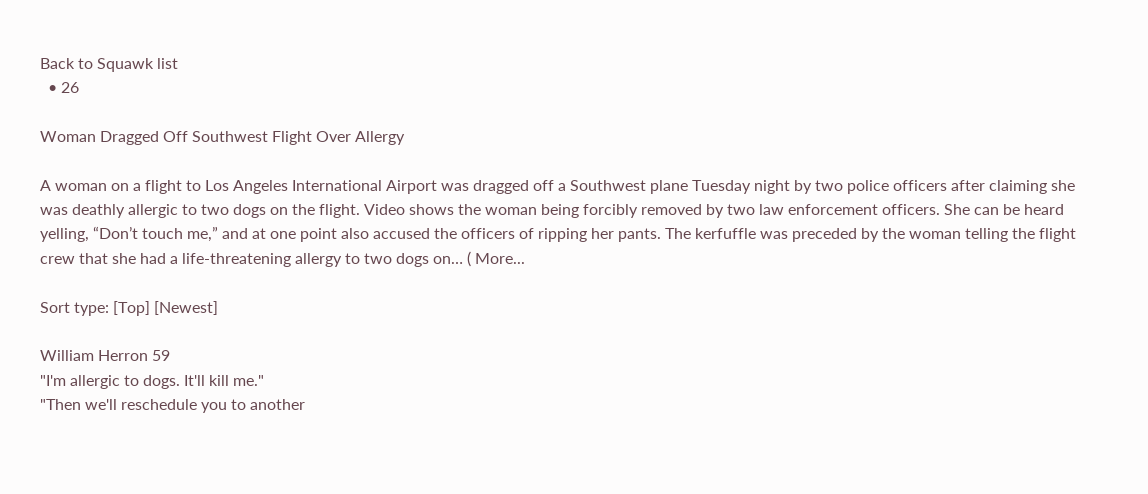Back to Squawk list
  • 26

Woman Dragged Off Southwest Flight Over Allergy

A woman on a flight to Los Angeles International Airport was dragged off a Southwest plane Tuesday night by two police officers after claiming she was deathly allergic to two dogs on the flight. Video shows the woman being forcibly removed by two law enforcement officers. She can be heard yelling, “Don’t touch me,” and at one point also accused the officers of ripping her pants. The kerfuffle was preceded by the woman telling the flight crew that she had a life-threatening allergy to two dogs on… ( More...

Sort type: [Top] [Newest]

William Herron 59
"I'm allergic to dogs. It'll kill me."
"Then we'll reschedule you to another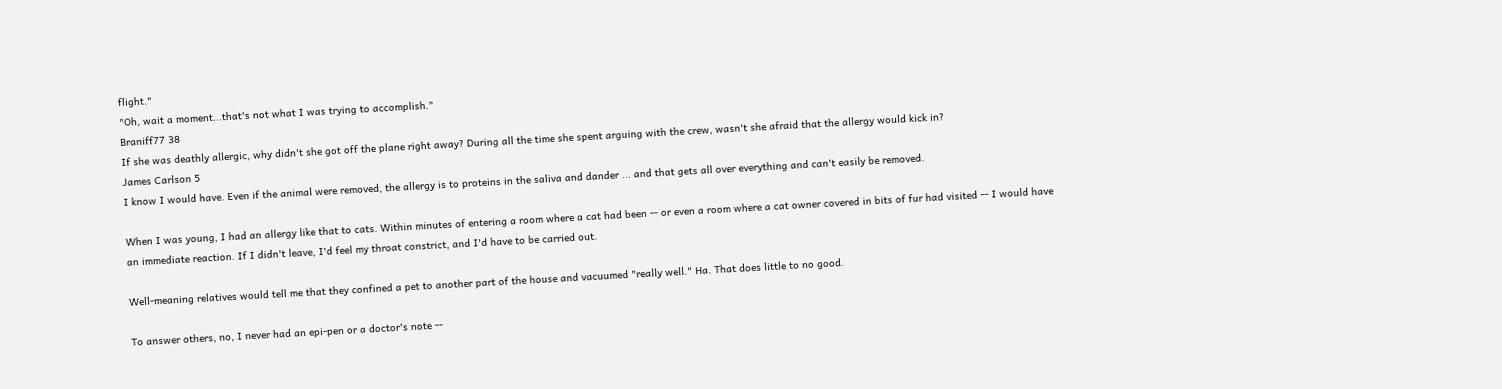flight."
"Oh, wait a moment...that's not what I was trying to accomplish."
Braniff77 38
If she was deathly allergic, why didn't she got off the plane right away? During all the time she spent arguing with the crew, wasn't she afraid that the allergy would kick in?
James Carlson 5
I know I would have. Even if the animal were removed, the allergy is to proteins in the saliva and dander ... and that gets all over everything and can't easily be removed.

When I was young, I had an allergy like that to cats. Within minutes of entering a room where a cat had been -- or even a room where a cat owner covered in bits of fur had visited -- I would have an immediate reaction. If I didn't leave, I'd feel my throat constrict, and I'd have to be carried out.

Well-meaning relatives would tell me that they confined a pet to another part of the house and vacuumed "really well." Ha. That does little to no good.

To answer others, no, I never had an epi-pen or a doctor's note --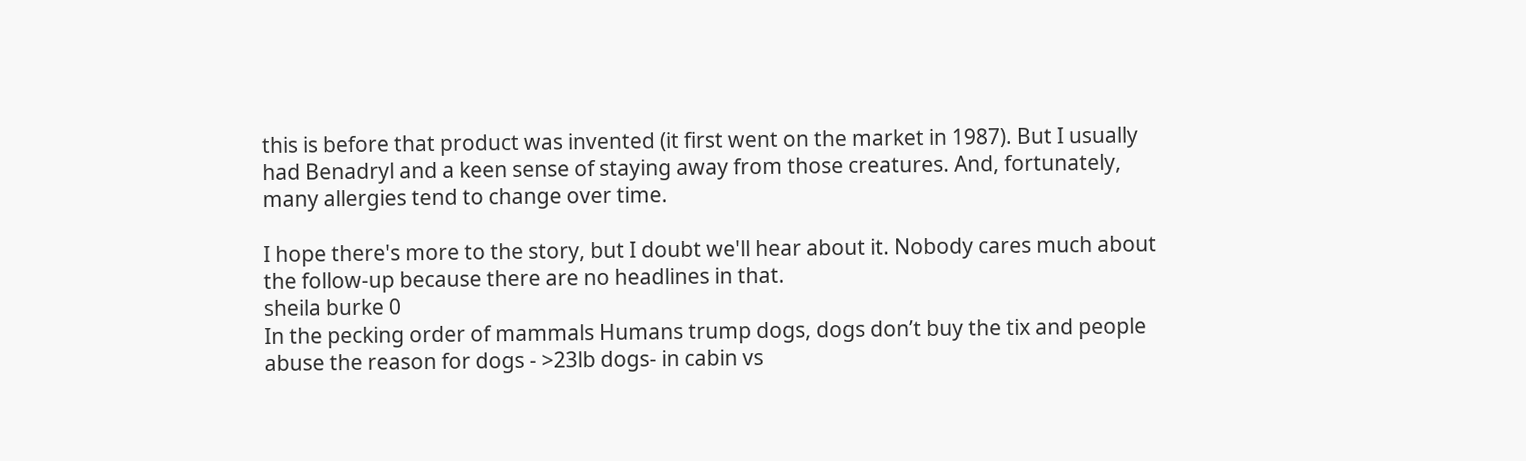this is before that product was invented (it first went on the market in 1987). But I usually had Benadryl and a keen sense of staying away from those creatures. And, fortunately, many allergies tend to change over time.

I hope there's more to the story, but I doubt we'll hear about it. Nobody cares much about the follow-up because there are no headlines in that.
sheila burke 0
In the pecking order of mammals Humans trump dogs, dogs don’t buy the tix and people abuse the reason for dogs - >23lb dogs- in cabin vs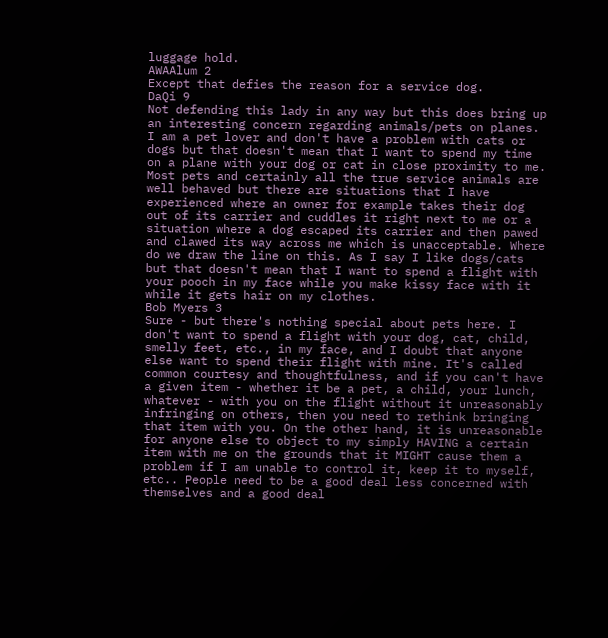luggage hold.
AWAAlum 2
Except that defies the reason for a service dog.
DaQi 9
Not defending this lady in any way but this does bring up an interesting concern regarding animals/pets on planes. I am a pet lover and don't have a problem with cats or dogs but that doesn't mean that I want to spend my time on a plane with your dog or cat in close proximity to me. Most pets and certainly all the true service animals are well behaved but there are situations that I have experienced where an owner for example takes their dog out of its carrier and cuddles it right next to me or a situation where a dog escaped its carrier and then pawed and clawed its way across me which is unacceptable. Where do we draw the line on this. As I say I like dogs/cats but that doesn't mean that I want to spend a flight with your pooch in my face while you make kissy face with it while it gets hair on my clothes.
Bob Myers 3
Sure - but there's nothing special about pets here. I don't want to spend a flight with your dog, cat, child, smelly feet, etc., in my face, and I doubt that anyone else want to spend their flight with mine. It's called common courtesy and thoughtfulness, and if you can't have a given item - whether it be a pet, a child, your lunch, whatever - with you on the flight without it unreasonably infringing on others, then you need to rethink bringing that item with you. On the other hand, it is unreasonable for anyone else to object to my simply HAVING a certain item with me on the grounds that it MIGHT cause them a problem if I am unable to control it, keep it to myself, etc.. People need to be a good deal less concerned with themselves and a good deal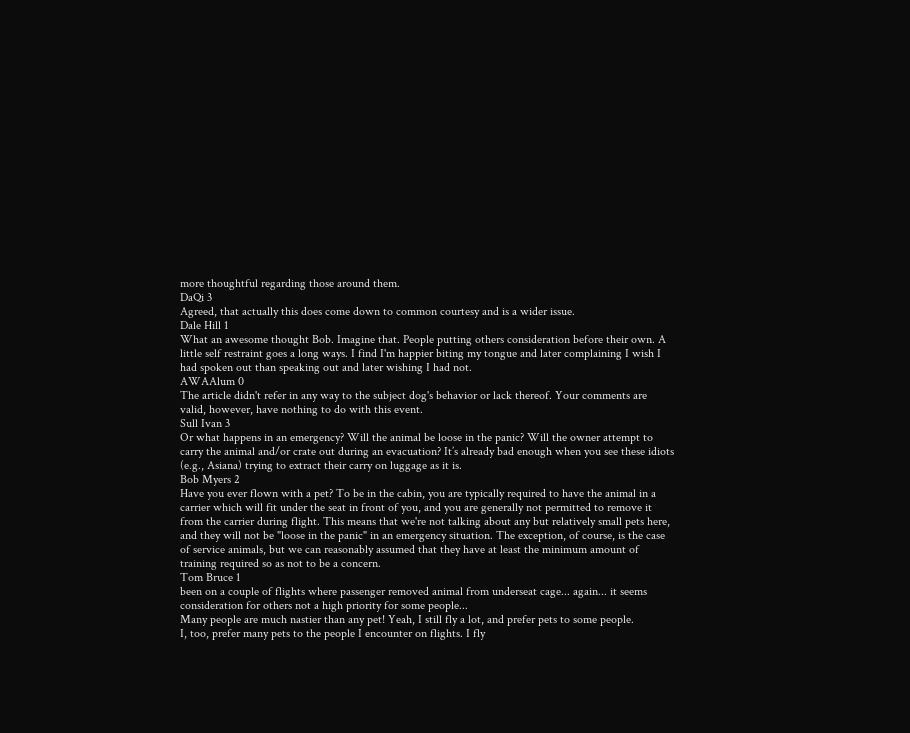more thoughtful regarding those around them.
DaQi 3
Agreed, that actually this does come down to common courtesy and is a wider issue.
Dale Hill 1
What an awesome thought Bob. Imagine that. People putting others consideration before their own. A little self restraint goes a long ways. I find I'm happier biting my tongue and later complaining I wish I had spoken out than speaking out and later wishing I had not.
AWAAlum 0
The article didn't refer in any way to the subject dog's behavior or lack thereof. Your comments are valid, however, have nothing to do with this event.
Sull Ivan 3
Or what happens in an emergency? Will the animal be loose in the panic? Will the owner attempt to carry the animal and/or crate out during an evacuation? It’s already bad enough when you see these idiots (e.g., Asiana) trying to extract their carry on luggage as it is.
Bob Myers 2
Have you ever flown with a pet? To be in the cabin, you are typically required to have the animal in a carrier which will fit under the seat in front of you, and you are generally not permitted to remove it from the carrier during flight. This means that we're not talking about any but relatively small pets here, and they will not be "loose in the panic" in an emergency situation. The exception, of course, is the case of service animals, but we can reasonably assumed that they have at least the minimum amount of training required so as not to be a concern.
Tom Bruce 1
been on a couple of flights where passenger removed animal from underseat cage... again... it seems consideration for others not a high priority for some people...
Many people are much nastier than any pet! Yeah, I still fly a lot, and prefer pets to some people.
I, too, prefer many pets to the people I encounter on flights. I fly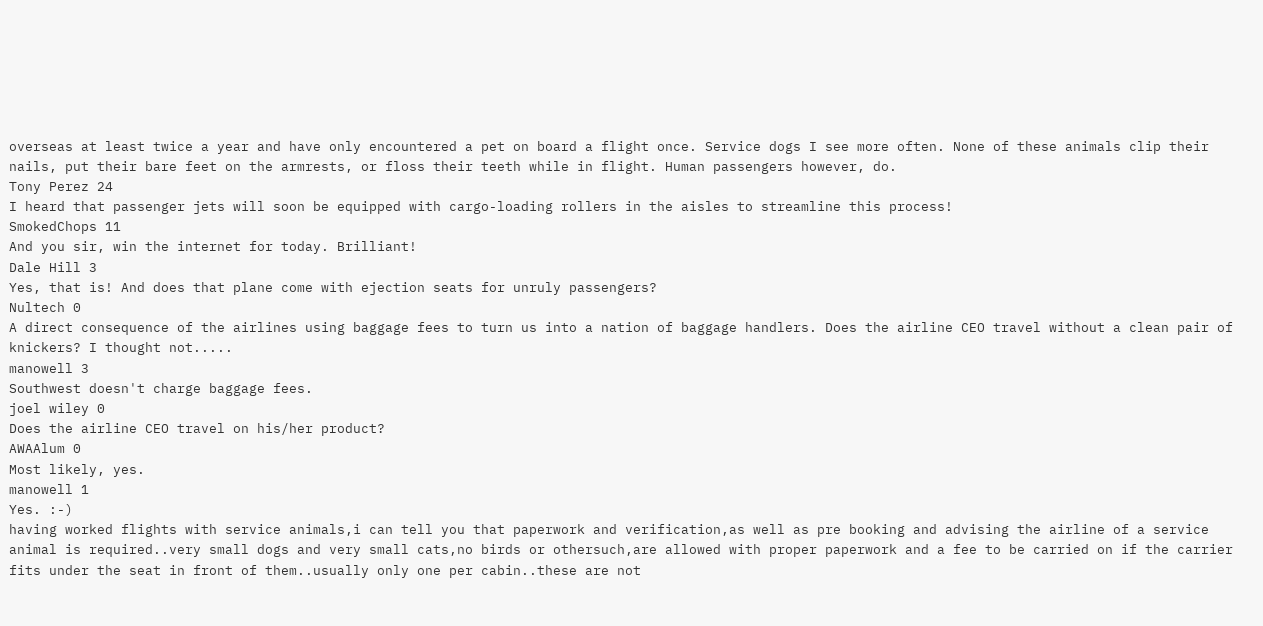overseas at least twice a year and have only encountered a pet on board a flight once. Service dogs I see more often. None of these animals clip their nails, put their bare feet on the armrests, or floss their teeth while in flight. Human passengers however, do.
Tony Perez 24
I heard that passenger jets will soon be equipped with cargo-loading rollers in the aisles to streamline this process!
SmokedChops 11
And you sir, win the internet for today. Brilliant!
Dale Hill 3
Yes, that is! And does that plane come with ejection seats for unruly passengers?
Nultech 0
A direct consequence of the airlines using baggage fees to turn us into a nation of baggage handlers. Does the airline CEO travel without a clean pair of knickers? I thought not.....
manowell 3
Southwest doesn't charge baggage fees.
joel wiley 0
Does the airline CEO travel on his/her product?
AWAAlum 0
Most likely, yes.
manowell 1
Yes. :-)
having worked flights with service animals,i can tell you that paperwork and verification,as well as pre booking and advising the airline of a service animal is required..very small dogs and very small cats,no birds or othersuch,are allowed with proper paperwork and a fee to be carried on if the carrier fits under the seat in front of them..usually only one per cabin..these are not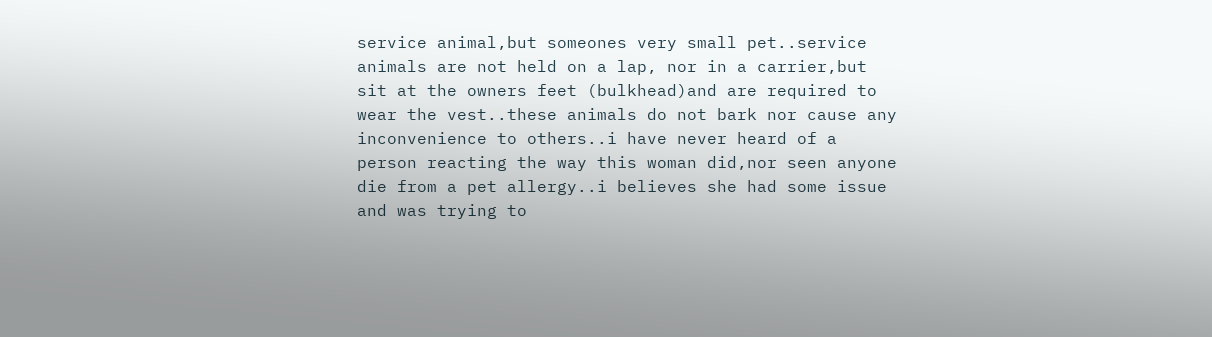service animal,but someones very small pet..service animals are not held on a lap, nor in a carrier,but sit at the owners feet (bulkhead)and are required to wear the vest..these animals do not bark nor cause any inconvenience to others..i have never heard of a person reacting the way this woman did,nor seen anyone die from a pet allergy..i believes she had some issue and was trying to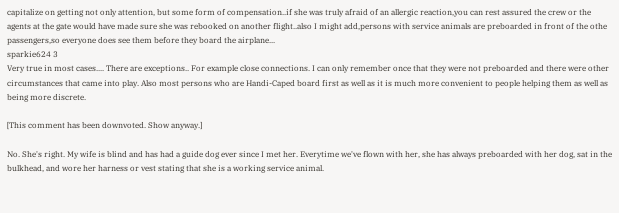capitalize on getting not only attention, but some form of compensation..if she was truly afraid of an allergic reaction,you can rest assured the crew or the agents at the gate would have made sure she was rebooked on another flight..also I might add,persons with service animals are preboarded in front of the othe passengers,so everyone does see them before they board the airplane...
sparkie624 3
Very true in most cases.... There are exceptions.. For example close connections. I can only remember once that they were not preboarded and there were other circumstances that came into play. Also most persons who are Handi-Caped board first as well as it is much more convenient to people helping them as well as being more discrete.

[This comment has been downvoted. Show anyway.]

No. She's right. My wife is blind and has had a guide dog ever since I met her. Everytime we've flown with her, she has always preboarded with her dog, sat in the bulkhead, and wore her harness or vest stating that she is a working service animal.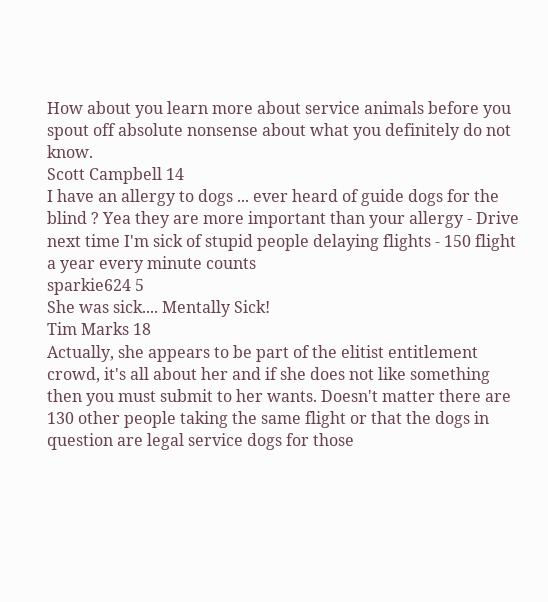How about you learn more about service animals before you spout off absolute nonsense about what you definitely do not know.
Scott Campbell 14
I have an allergy to dogs ... ever heard of guide dogs for the blind ? Yea they are more important than your allergy - Drive next time I'm sick of stupid people delaying flights - 150 flight a year every minute counts
sparkie624 5
She was sick.... Mentally Sick!
Tim Marks 18
Actually, she appears to be part of the elitist entitlement crowd, it's all about her and if she does not like something then you must submit to her wants. Doesn't matter there are 130 other people taking the same flight or that the dogs in question are legal service dogs for those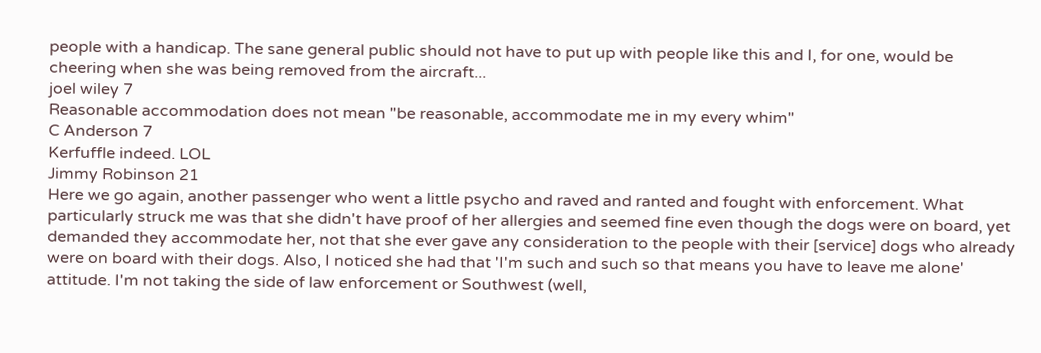people with a handicap. The sane general public should not have to put up with people like this and I, for one, would be cheering when she was being removed from the aircraft...
joel wiley 7
Reasonable accommodation does not mean "be reasonable, accommodate me in my every whim"
C Anderson 7
Kerfuffle indeed. LOL
Jimmy Robinson 21
Here we go again, another passenger who went a little psycho and raved and ranted and fought with enforcement. What particularly struck me was that she didn't have proof of her allergies and seemed fine even though the dogs were on board, yet demanded they accommodate her, not that she ever gave any consideration to the people with their [service] dogs who already were on board with their dogs. Also, I noticed she had that 'I'm such and such so that means you have to leave me alone' attitude. I'm not taking the side of law enforcement or Southwest (well,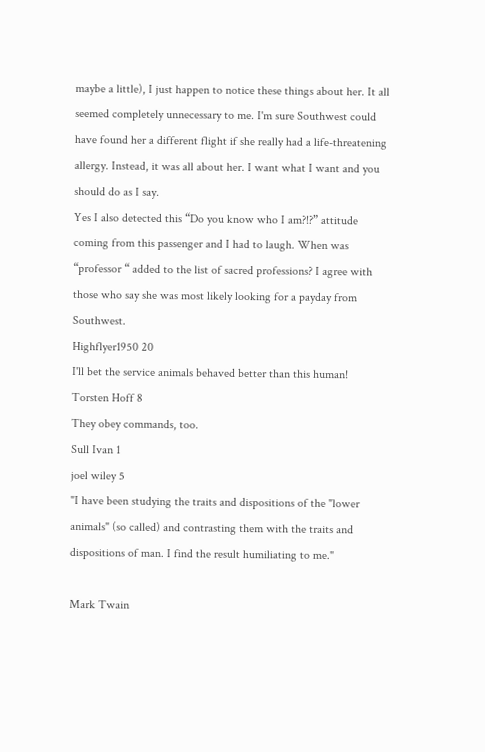maybe a little), I just happen to notice these things about her. It all seemed completely unnecessary to me. I'm sure Southwest could have found her a different flight if she really had a life-threatening allergy. Instead, it was all about her. I want what I want and you should do as I say.
Yes I also detected this “Do you know who I am?!?” attitude coming from this passenger and I had to laugh. When was “professor “ added to the list of sacred professions? I agree with those who say she was most likely looking for a payday from Southwest.
Highflyer1950 20
I'll bet the service animals behaved better than this human!
Torsten Hoff 8
They obey commands, too.
Sull Ivan 1
joel wiley 5
"I have been studying the traits and dispositions of the "lower animals" (so called) and contrasting them with the traits and dispositions of man. I find the result humiliating to me."

Mark Twain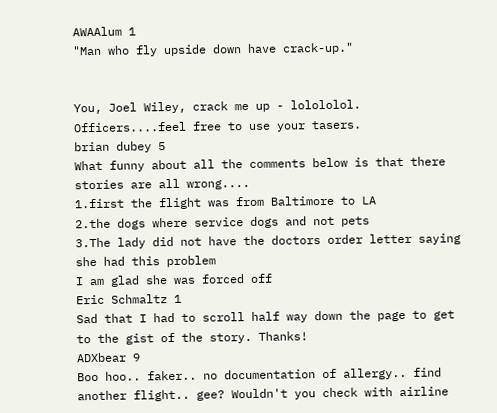AWAAlum 1
"Man who fly upside down have crack-up."


You, Joel Wiley, crack me up - lolololol.
Officers....feel free to use your tasers.
brian dubey 5
What funny about all the comments below is that there stories are all wrong....
1.first the flight was from Baltimore to LA
2.the dogs where service dogs and not pets
3.The lady did not have the doctors order letter saying she had this problem
I am glad she was forced off
Eric Schmaltz 1
Sad that I had to scroll half way down the page to get to the gist of the story. Thanks!
ADXbear 9
Boo hoo.. faker.. no documentation of allergy.. find another flight.. gee? Wouldn't you check with airline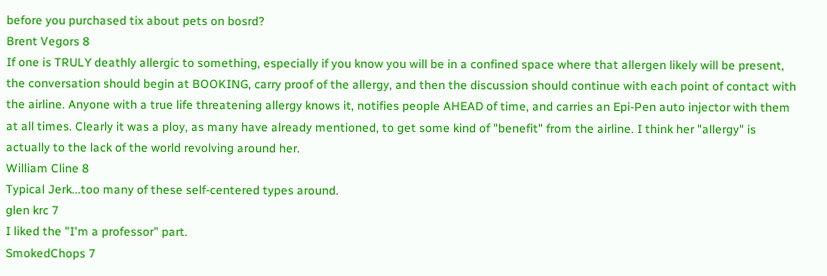before you purchased tix about pets on bosrd?
Brent Vegors 8
If one is TRULY deathly allergic to something, especially if you know you will be in a confined space where that allergen likely will be present, the conversation should begin at BOOKING, carry proof of the allergy, and then the discussion should continue with each point of contact with the airline. Anyone with a true life threatening allergy knows it, notifies people AHEAD of time, and carries an Epi-Pen auto injector with them at all times. Clearly it was a ploy, as many have already mentioned, to get some kind of "benefit" from the airline. I think her "allergy" is actually to the lack of the world revolving around her.
William Cline 8
Typical Jerk...too many of these self-centered types around.
glen krc 7
I liked the "I'm a professor" part.
SmokedChops 7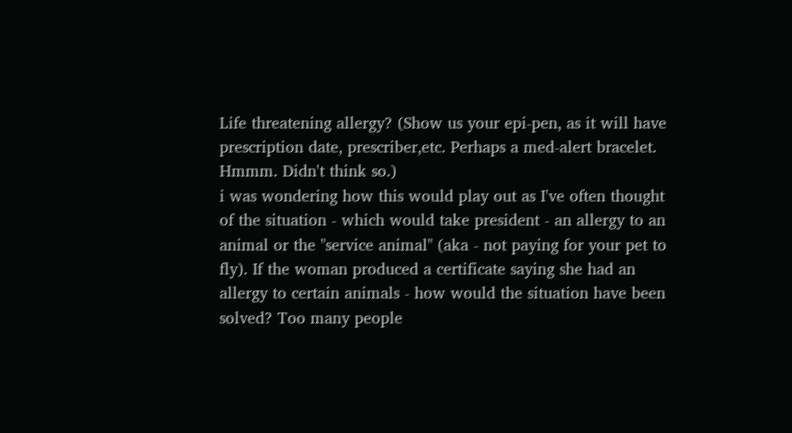Life threatening allergy? (Show us your epi-pen, as it will have prescription date, prescriber,etc. Perhaps a med-alert bracelet. Hmmm. Didn't think so.)
i was wondering how this would play out as I've often thought of the situation - which would take president - an allergy to an animal or the "service animal" (aka - not paying for your pet to fly). If the woman produced a certificate saying she had an allergy to certain animals - how would the situation have been solved? Too many people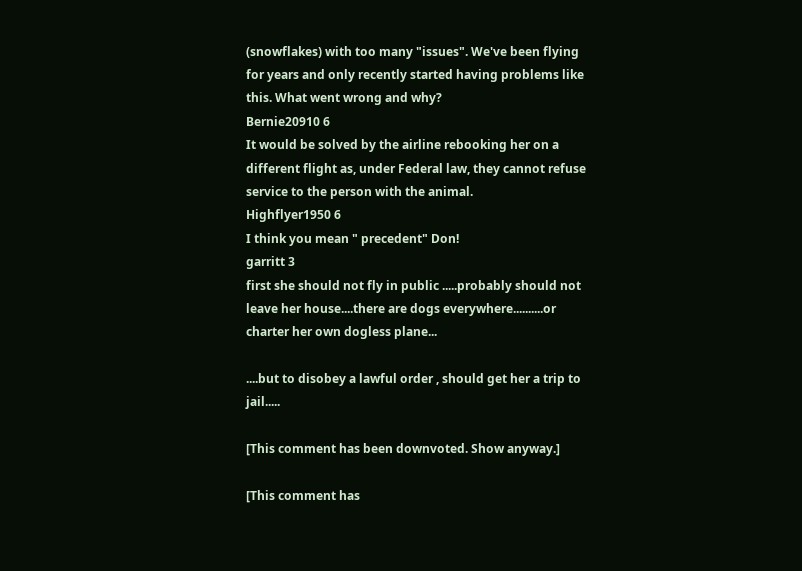(snowflakes) with too many "issues". We've been flying for years and only recently started having problems like this. What went wrong and why?
Bernie20910 6
It would be solved by the airline rebooking her on a different flight as, under Federal law, they cannot refuse service to the person with the animal.
Highflyer1950 6
I think you mean " precedent" Don!
garritt 3
first she should not fly in public .....probably should not leave her house....there are dogs everywhere..........or charter her own dogless plane...

....but to disobey a lawful order , should get her a trip to jail.....

[This comment has been downvoted. Show anyway.]

[This comment has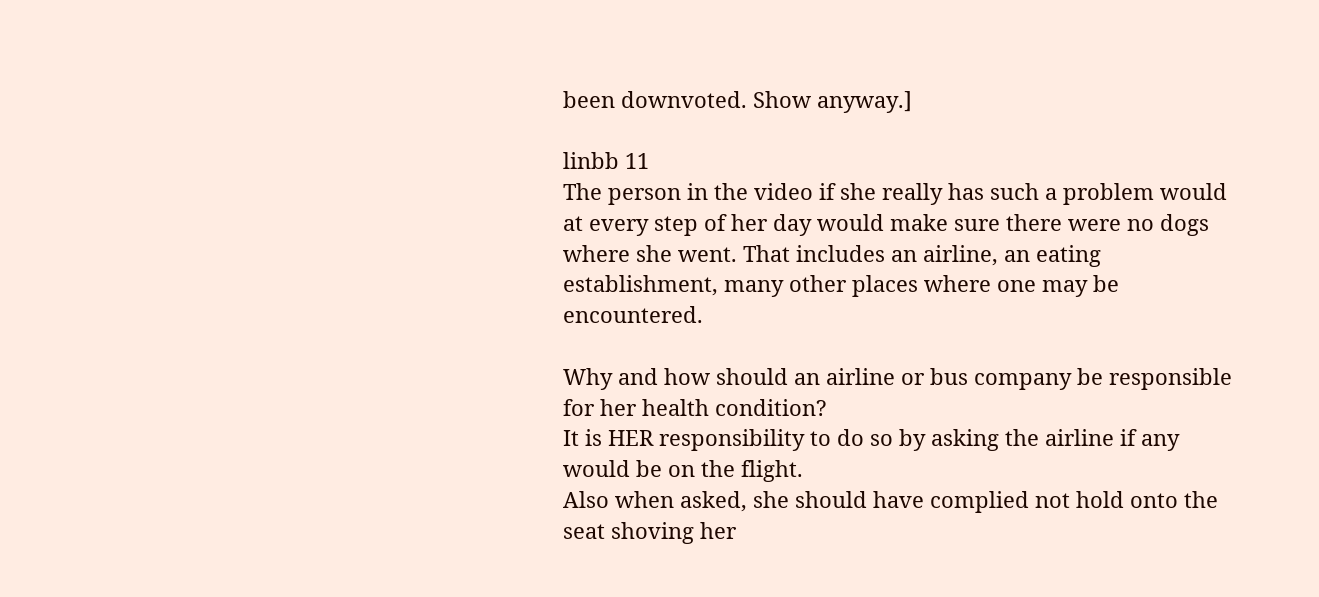been downvoted. Show anyway.]

linbb 11
The person in the video if she really has such a problem would at every step of her day would make sure there were no dogs where she went. That includes an airline, an eating establishment, many other places where one may be encountered.

Why and how should an airline or bus company be responsible for her health condition?
It is HER responsibility to do so by asking the airline if any would be on the flight.
Also when asked, she should have complied not hold onto the seat shoving her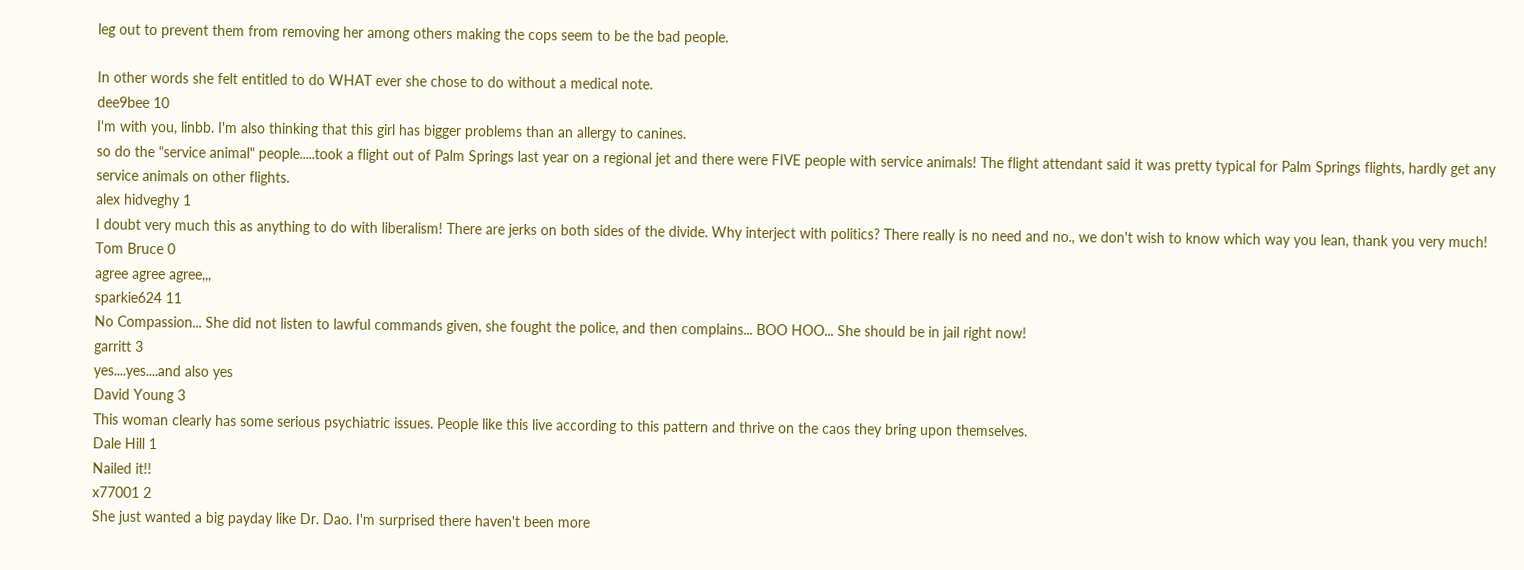leg out to prevent them from removing her among others making the cops seem to be the bad people.

In other words she felt entitled to do WHAT ever she chose to do without a medical note.
dee9bee 10
I'm with you, linbb. I'm also thinking that this girl has bigger problems than an allergy to canines.
so do the "service animal" people.....took a flight out of Palm Springs last year on a regional jet and there were FIVE people with service animals! The flight attendant said it was pretty typical for Palm Springs flights, hardly get any service animals on other flights.
alex hidveghy 1
I doubt very much this as anything to do with liberalism! There are jerks on both sides of the divide. Why interject with politics? There really is no need and no., we don't wish to know which way you lean, thank you very much!
Tom Bruce 0
agree agree agree,,,
sparkie624 11
No Compassion... She did not listen to lawful commands given, she fought the police, and then complains... BOO HOO... She should be in jail right now!
garritt 3
yes....yes....and also yes
David Young 3
This woman clearly has some serious psychiatric issues. People like this live according to this pattern and thrive on the caos they bring upon themselves.
Dale Hill 1
Nailed it!!
x77001 2
She just wanted a big payday like Dr. Dao. I'm surprised there haven't been more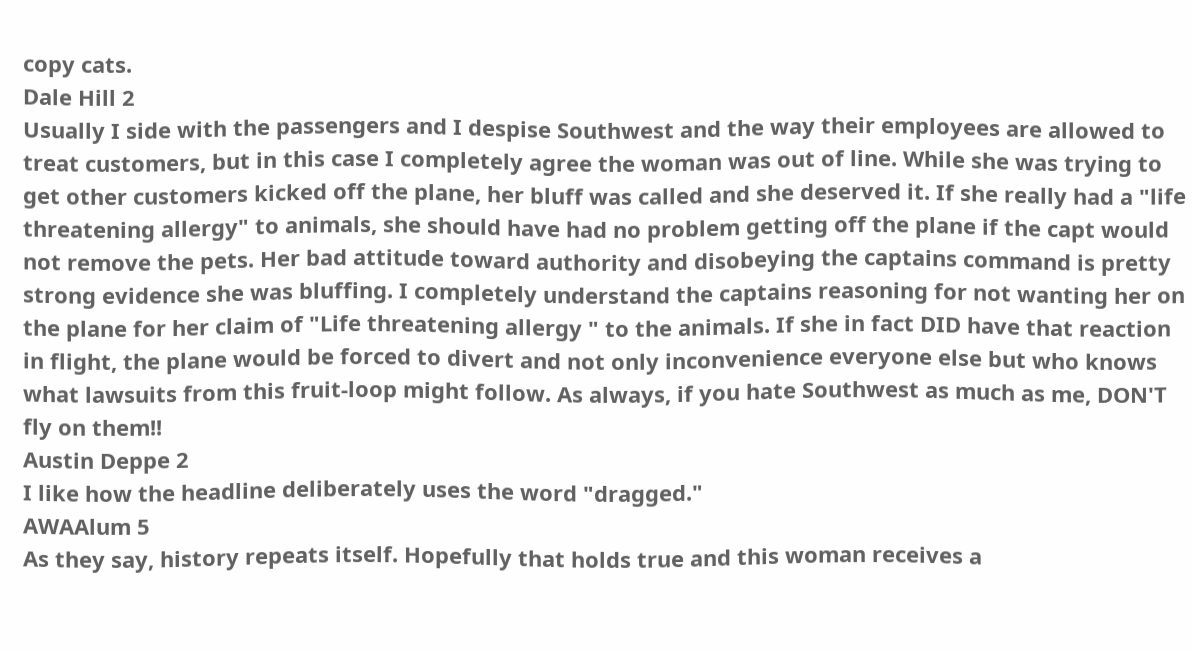copy cats.
Dale Hill 2
Usually I side with the passengers and I despise Southwest and the way their employees are allowed to treat customers, but in this case I completely agree the woman was out of line. While she was trying to get other customers kicked off the plane, her bluff was called and she deserved it. If she really had a "life threatening allergy" to animals, she should have had no problem getting off the plane if the capt would not remove the pets. Her bad attitude toward authority and disobeying the captains command is pretty strong evidence she was bluffing. I completely understand the captains reasoning for not wanting her on the plane for her claim of "Life threatening allergy " to the animals. If she in fact DID have that reaction in flight, the plane would be forced to divert and not only inconvenience everyone else but who knows what lawsuits from this fruit-loop might follow. As always, if you hate Southwest as much as me, DON'T fly on them!!
Austin Deppe 2
I like how the headline deliberately uses the word "dragged."
AWAAlum 5
As they say, history repeats itself. Hopefully that holds true and this woman receives a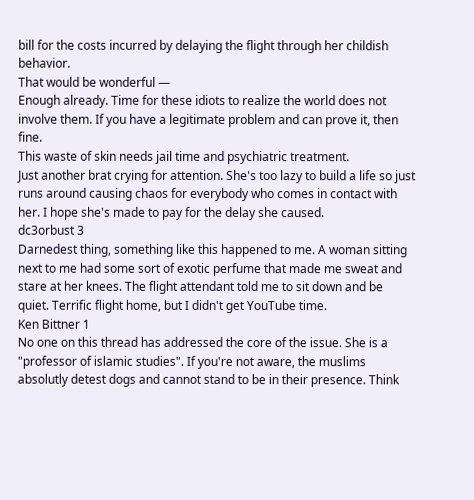bill for the costs incurred by delaying the flight through her childish behavior.
That would be wonderful —
Enough already. Time for these idiots to realize the world does not involve them. If you have a legitimate problem and can prove it, then fine.
This waste of skin needs jail time and psychiatric treatment.
Just another brat crying for attention. She's too lazy to build a life so just runs around causing chaos for everybody who comes in contact with her. I hope she's made to pay for the delay she caused.
dc3orbust 3
Darnedest thing, something like this happened to me. A woman sitting next to me had some sort of exotic perfume that made me sweat and stare at her knees. The flight attendant told me to sit down and be quiet. Terrific flight home, but I didn't get YouTube time.
Ken Bittner 1
No one on this thread has addressed the core of the issue. She is a "professor of islamic studies". If you're not aware, the muslims absolutly detest dogs and cannot stand to be in their presence. Think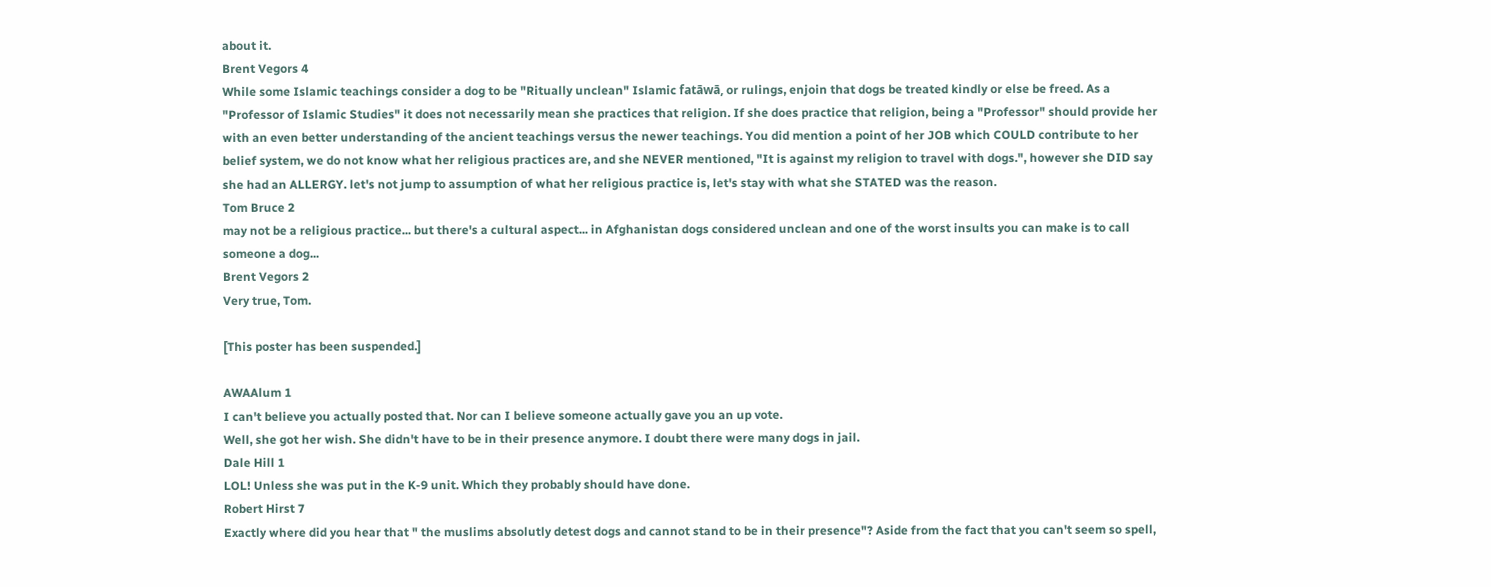about it.
Brent Vegors 4
While some Islamic teachings consider a dog to be "Ritually unclean" Islamic fatāwā, or rulings, enjoin that dogs be treated kindly or else be freed. As a "Professor of Islamic Studies" it does not necessarily mean she practices that religion. If she does practice that religion, being a "Professor" should provide her with an even better understanding of the ancient teachings versus the newer teachings. You did mention a point of her JOB which COULD contribute to her belief system, we do not know what her religious practices are, and she NEVER mentioned, "It is against my religion to travel with dogs.", however she DID say she had an ALLERGY. let's not jump to assumption of what her religious practice is, let's stay with what she STATED was the reason.
Tom Bruce 2
may not be a religious practice... but there's a cultural aspect... in Afghanistan dogs considered unclean and one of the worst insults you can make is to call someone a dog...
Brent Vegors 2
Very true, Tom.

[This poster has been suspended.]

AWAAlum 1
I can't believe you actually posted that. Nor can I believe someone actually gave you an up vote.
Well, she got her wish. She didn't have to be in their presence anymore. I doubt there were many dogs in jail.
Dale Hill 1
LOL! Unless she was put in the K-9 unit. Which they probably should have done.
Robert Hirst 7
Exactly where did you hear that " the muslims absolutly detest dogs and cannot stand to be in their presence"? Aside from the fact that you can't seem so spell,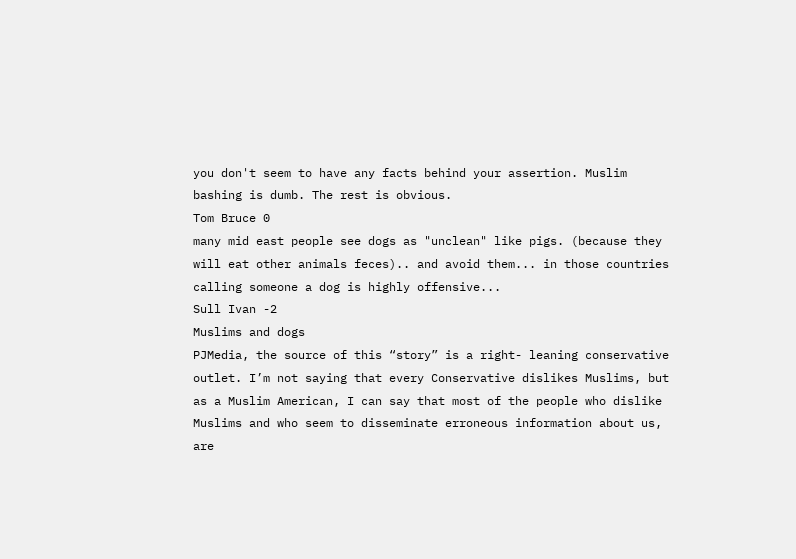you don't seem to have any facts behind your assertion. Muslim bashing is dumb. The rest is obvious.
Tom Bruce 0
many mid east people see dogs as "unclean" like pigs. (because they will eat other animals feces).. and avoid them... in those countries calling someone a dog is highly offensive...
Sull Ivan -2
Muslims and dogs
PJMedia, the source of this “story” is a right- leaning conservative outlet. I’m not saying that every Conservative dislikes Muslims, but as a Muslim American, I can say that most of the people who dislike Muslims and who seem to disseminate erroneous information about us, are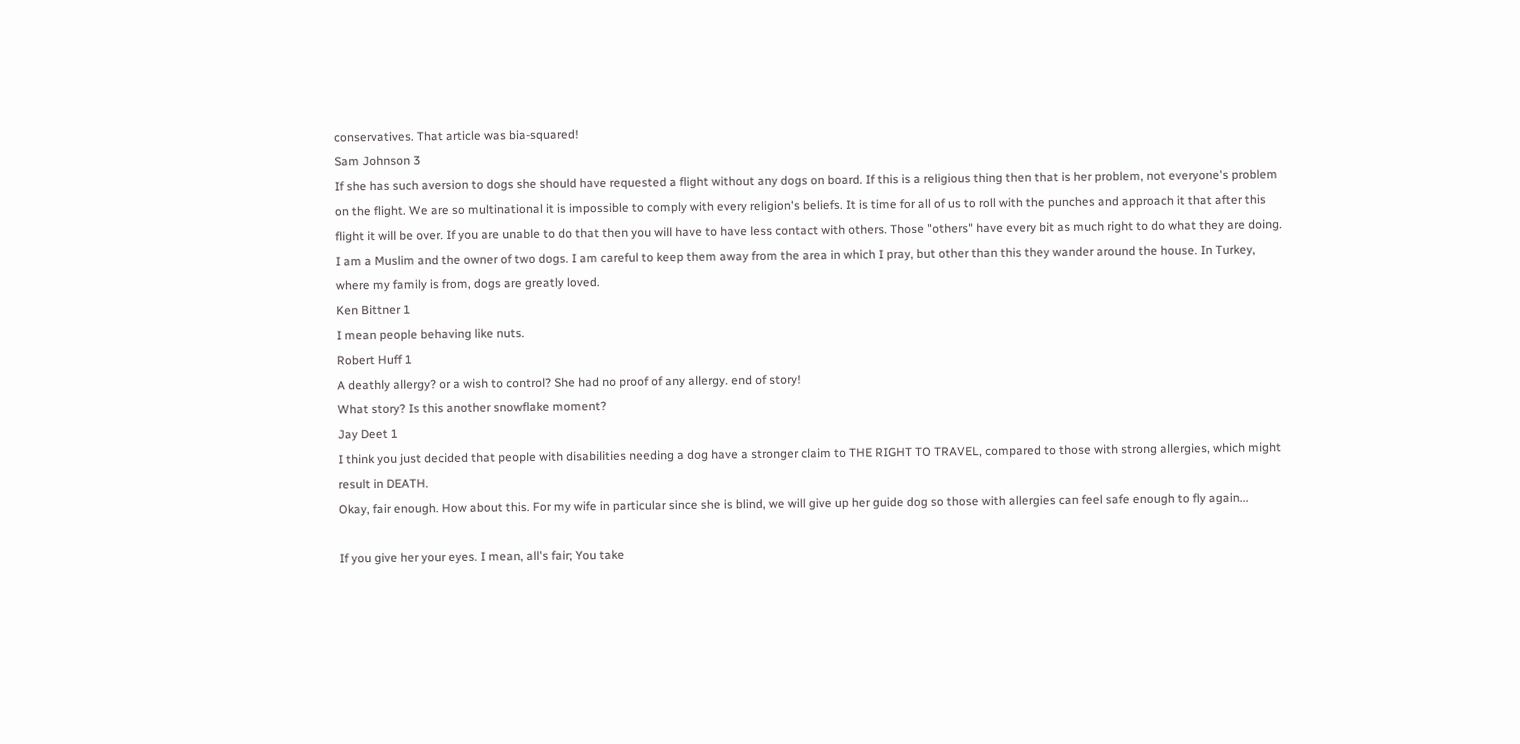conservatives. That article was bia-squared!
Sam Johnson 3
If she has such aversion to dogs she should have requested a flight without any dogs on board. If this is a religious thing then that is her problem, not everyone's problem on the flight. We are so multinational it is impossible to comply with every religion's beliefs. It is time for all of us to roll with the punches and approach it that after this flight it will be over. If you are unable to do that then you will have to have less contact with others. Those "others" have every bit as much right to do what they are doing.
I am a Muslim and the owner of two dogs. I am careful to keep them away from the area in which I pray, but other than this they wander around the house. In Turkey, where my family is from, dogs are greatly loved.
Ken Bittner 1
I mean people behaving like nuts.
Robert Huff 1
A deathly allergy? or a wish to control? She had no proof of any allergy. end of story!
What story? Is this another snowflake moment?
Jay Deet 1
I think you just decided that people with disabilities needing a dog have a stronger claim to THE RIGHT TO TRAVEL, compared to those with strong allergies, which might result in DEATH.
Okay, fair enough. How about this. For my wife in particular since she is blind, we will give up her guide dog so those with allergies can feel safe enough to fly again...

If you give her your eyes. I mean, all's fair; You take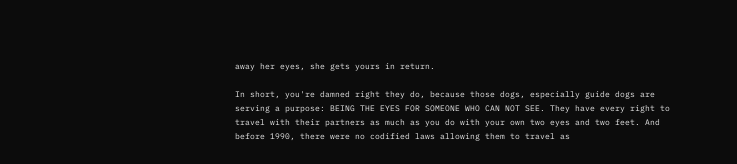away her eyes, she gets yours in return.

In short, you're damned right they do, because those dogs, especially guide dogs are serving a purpose: BEING THE EYES FOR SOMEONE WHO CAN NOT SEE. They have every right to travel with their partners as much as you do with your own two eyes and two feet. And before 1990, there were no codified laws allowing them to travel as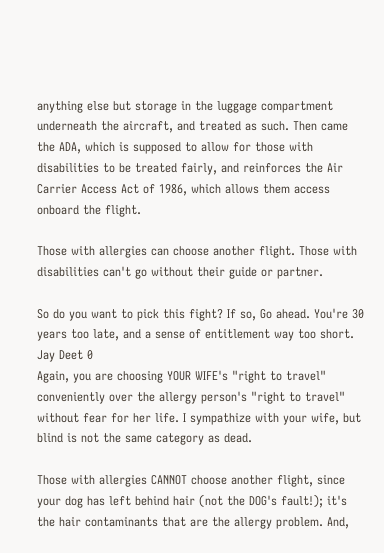anything else but storage in the luggage compartment underneath the aircraft, and treated as such. Then came the ADA, which is supposed to allow for those with disabilities to be treated fairly, and reinforces the Air Carrier Access Act of 1986, which allows them access onboard the flight.

Those with allergies can choose another flight. Those with disabilities can't go without their guide or partner.

So do you want to pick this fight? If so, Go ahead. You're 30 years too late, and a sense of entitlement way too short.
Jay Deet 0
Again, you are choosing YOUR WIFE's "right to travel" conveniently over the allergy person's "right to travel" without fear for her life. I sympathize with your wife, but blind is not the same category as dead.

Those with allergies CANNOT choose another flight, since your dog has left behind hair (not the DOG's fault!); it's the hair contaminants that are the allergy problem. And,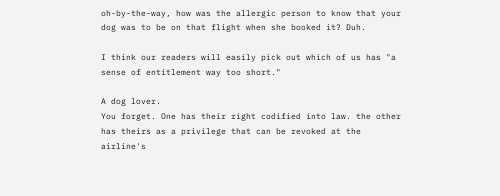oh-by-the-way, how was the allergic person to know that your dog was to be on that flight when she booked it? Duh.

I think our readers will easily pick out which of us has "a sense of entitlement way too short."

A dog lover.
You forget. One has their right codified into law. the other has theirs as a privilege that can be revoked at the airline's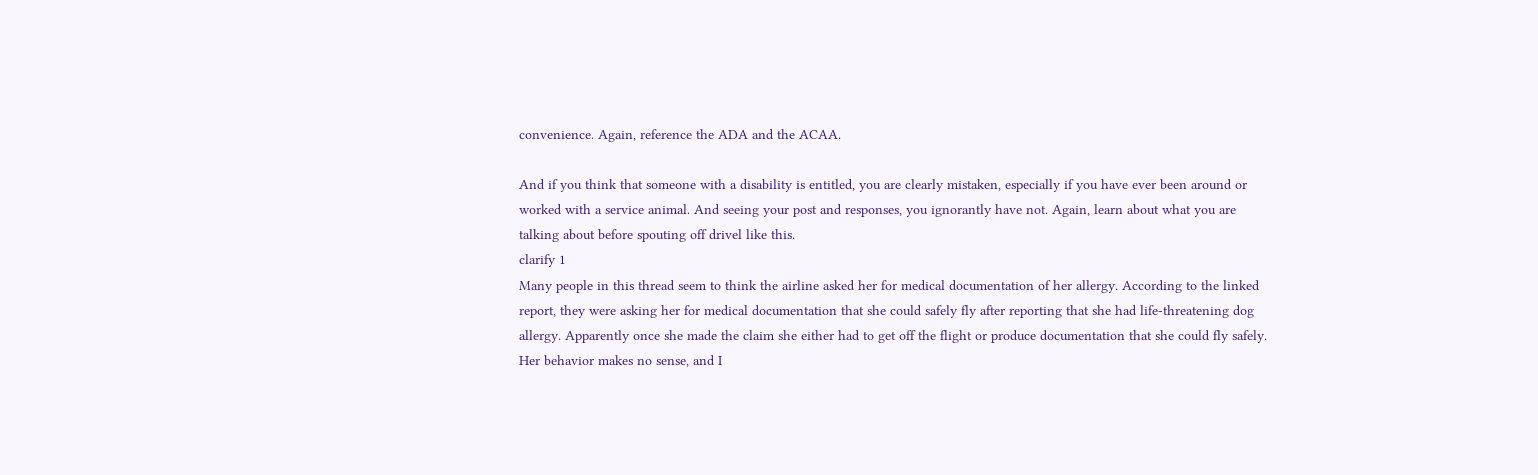convenience. Again, reference the ADA and the ACAA.

And if you think that someone with a disability is entitled, you are clearly mistaken, especially if you have ever been around or worked with a service animal. And seeing your post and responses, you ignorantly have not. Again, learn about what you are talking about before spouting off drivel like this.
clarify 1
Many people in this thread seem to think the airline asked her for medical documentation of her allergy. According to the linked report, they were asking her for medical documentation that she could safely fly after reporting that she had life-threatening dog allergy. Apparently once she made the claim she either had to get off the flight or produce documentation that she could fly safely. Her behavior makes no sense, and I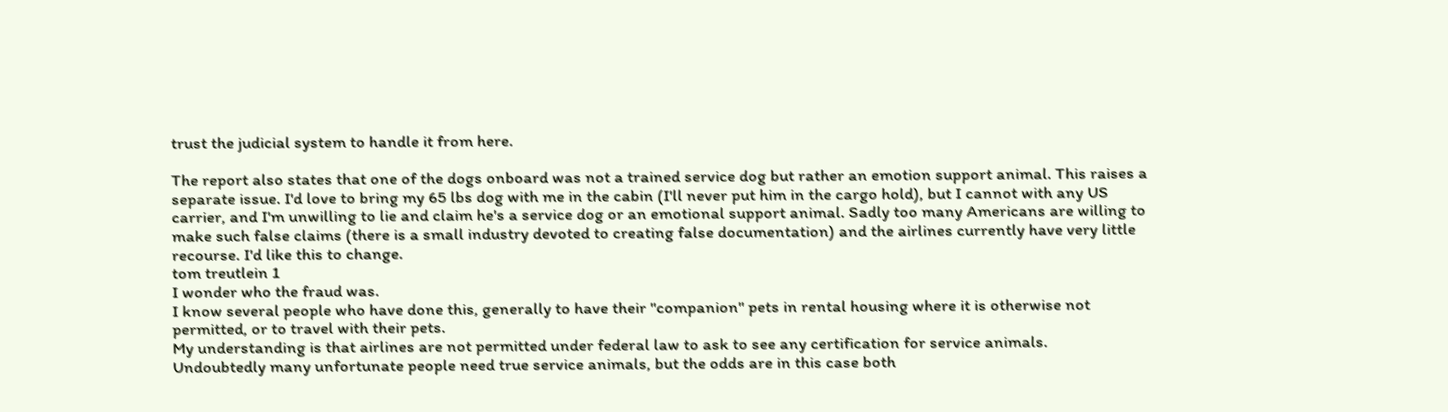trust the judicial system to handle it from here.

The report also states that one of the dogs onboard was not a trained service dog but rather an emotion support animal. This raises a separate issue. I'd love to bring my 65 lbs dog with me in the cabin (I'll never put him in the cargo hold), but I cannot with any US carrier, and I'm unwilling to lie and claim he's a service dog or an emotional support animal. Sadly too many Americans are willing to make such false claims (there is a small industry devoted to creating false documentation) and the airlines currently have very little recourse. I'd like this to change.
tom treutlein 1
I wonder who the fraud was.
I know several people who have done this, generally to have their "companion" pets in rental housing where it is otherwise not permitted, or to travel with their pets.
My understanding is that airlines are not permitted under federal law to ask to see any certification for service animals.
Undoubtedly many unfortunate people need true service animals, but the odds are in this case both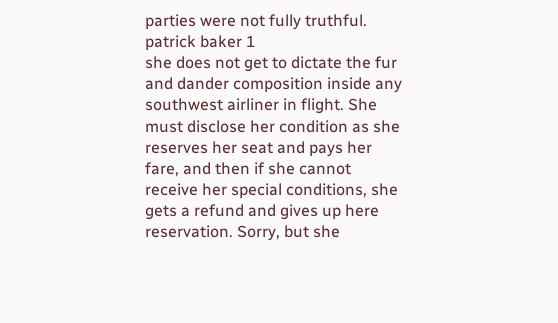parties were not fully truthful.
patrick baker 1
she does not get to dictate the fur and dander composition inside any southwest airliner in flight. She must disclose her condition as she reserves her seat and pays her fare, and then if she cannot receive her special conditions, she gets a refund and gives up here reservation. Sorry, but she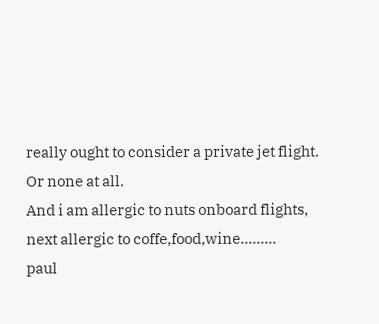really ought to consider a private jet flight. Or none at all.
And i am allergic to nuts onboard flights, next allergic to coffe,food,wine.........
paul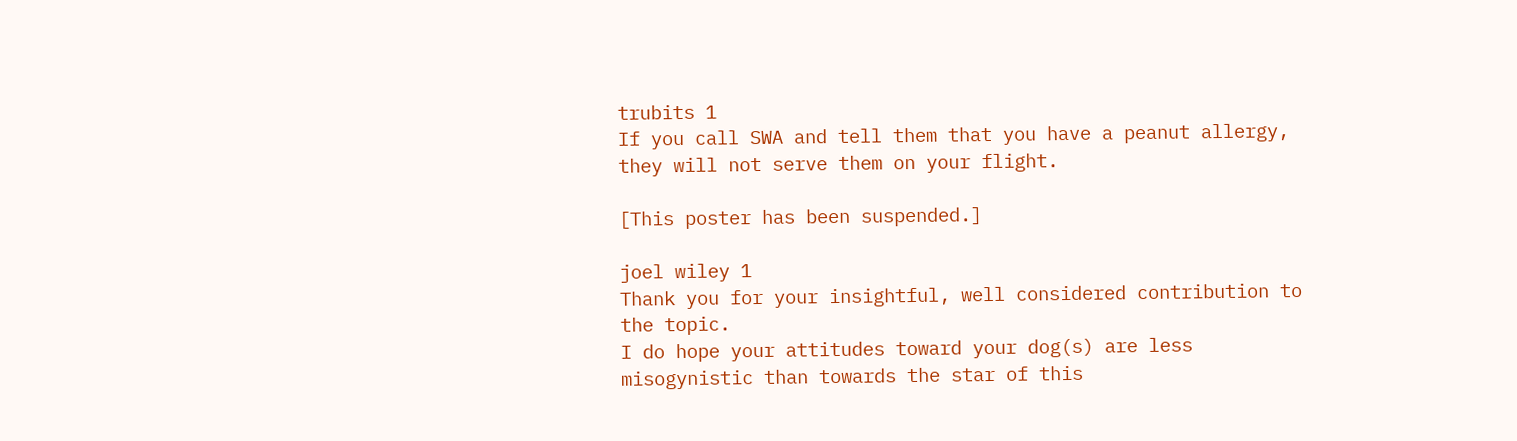trubits 1
If you call SWA and tell them that you have a peanut allergy, they will not serve them on your flight.

[This poster has been suspended.]

joel wiley 1
Thank you for your insightful, well considered contribution to the topic.
I do hope your attitudes toward your dog(s) are less misogynistic than towards the star of this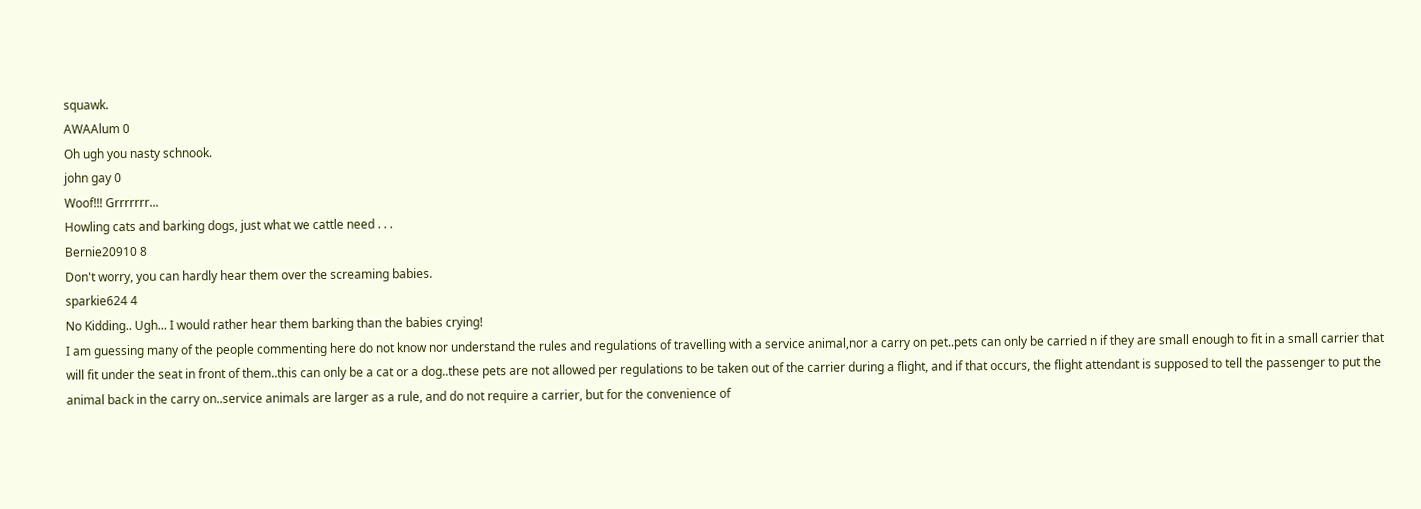squawk.
AWAAlum 0
Oh ugh you nasty schnook.
john gay 0
Woof!!! Grrrrrrr...
Howling cats and barking dogs, just what we cattle need . . .
Bernie20910 8
Don't worry, you can hardly hear them over the screaming babies.
sparkie624 4
No Kidding.. Ugh... I would rather hear them barking than the babies crying!
I am guessing many of the people commenting here do not know nor understand the rules and regulations of travelling with a service animal,nor a carry on pet..pets can only be carried n if they are small enough to fit in a small carrier that will fit under the seat in front of them..this can only be a cat or a dog..these pets are not allowed per regulations to be taken out of the carrier during a flight, and if that occurs, the flight attendant is supposed to tell the passenger to put the animal back in the carry on..service animals are larger as a rule, and do not require a carrier, but for the convenience of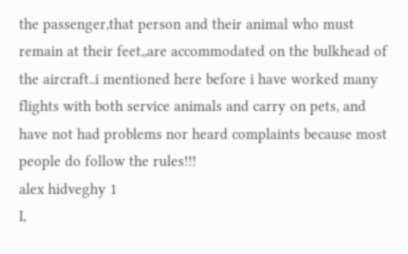the passenger,that person and their animal who must remain at their feet,,are accommodated on the bulkhead of the aircraft..i mentioned here before i have worked many flights with both service animals and carry on pets, and have not had problems nor heard complaints because most people do follow the rules!!!
alex hidveghy 1
I,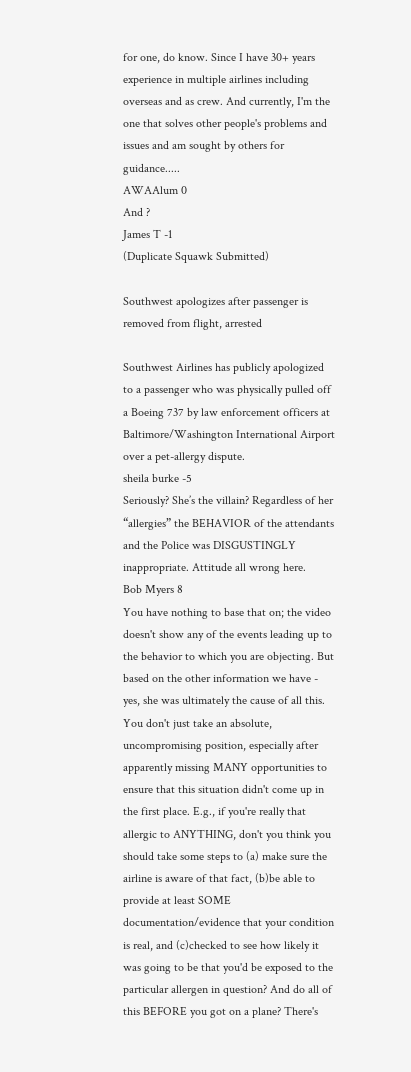for one, do know. Since I have 30+ years experience in multiple airlines including overseas and as crew. And currently, I'm the one that solves other people's problems and issues and am sought by others for guidance.....
AWAAlum 0
And ?
James T -1
(Duplicate Squawk Submitted)

Southwest apologizes after passenger is removed from flight, arrested

Southwest Airlines has publicly apologized to a passenger who was physically pulled off a Boeing 737 by law enforcement officers at Baltimore/Washington International Airport over a pet-allergy dispute.
sheila burke -5
Seriously? She’s the villain? Regardless of her “allergies” the BEHAVIOR of the attendants and the Police was DISGUSTINGLY inappropriate. Attitude all wrong here.
Bob Myers 8
You have nothing to base that on; the video doesn't show any of the events leading up to the behavior to which you are objecting. But based on the other information we have - yes, she was ultimately the cause of all this. You don't just take an absolute, uncompromising position, especially after apparently missing MANY opportunities to ensure that this situation didn't come up in the first place. E.g., if you're really that allergic to ANYTHING, don't you think you should take some steps to (a) make sure the airline is aware of that fact, (b)be able to provide at least SOME documentation/evidence that your condition is real, and (c)checked to see how likely it was going to be that you'd be exposed to the particular allergen in question? And do all of this BEFORE you got on a plane? There's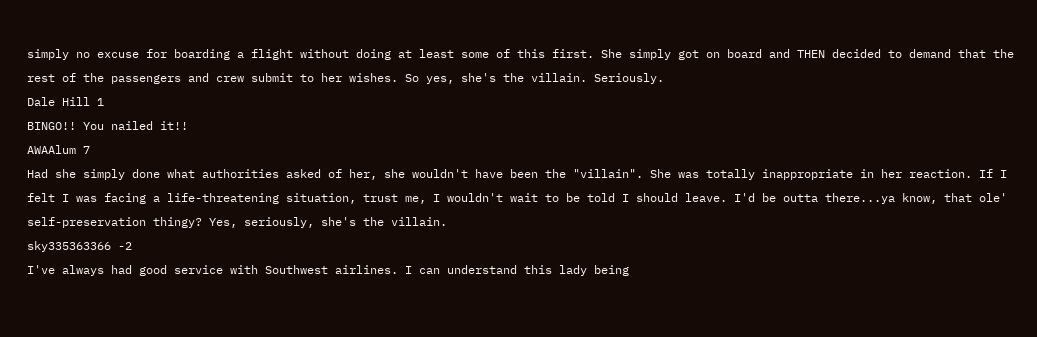simply no excuse for boarding a flight without doing at least some of this first. She simply got on board and THEN decided to demand that the rest of the passengers and crew submit to her wishes. So yes, she's the villain. Seriously.
Dale Hill 1
BINGO!! You nailed it!!
AWAAlum 7
Had she simply done what authorities asked of her, she wouldn't have been the "villain". She was totally inappropriate in her reaction. If I felt I was facing a life-threatening situation, trust me, I wouldn't wait to be told I should leave. I'd be outta there...ya know, that ole' self-preservation thingy? Yes, seriously, she's the villain.
sky335363366 -2
I've always had good service with Southwest airlines. I can understand this lady being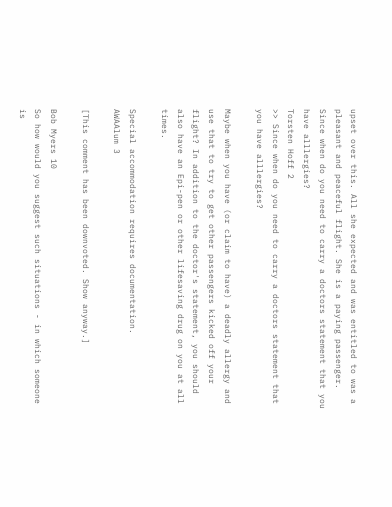upset over this. All she expected and was entitled to was a pleasant and peaceful flight. She is a paying passenger. Since when do you need to carry a doctors statement that you have alllergies?
Torsten Hoff 2
>> Since when do you need to carry a doctors statement that you have alllergies?

Maybe when you have (or claim to have) a deadly allergy and use that to try to get other passengers kicked off your flight? In addition to the doctor's statement, you should also have an Epi-pen or other lifesaving drug on you at all times.

Special accommodation requires documentation.
AWAAlum 3

[This comment has been downvoted. Show anyway.]

Bob Myers 10
So how would you suggest such situations - in which someone is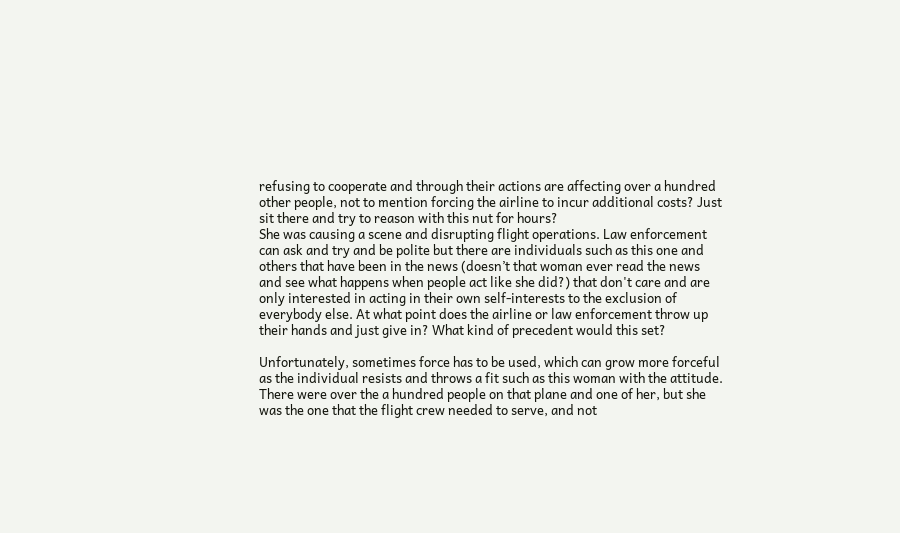refusing to cooperate and through their actions are affecting over a hundred other people, not to mention forcing the airline to incur additional costs? Just sit there and try to reason with this nut for hours?
She was causing a scene and disrupting flight operations. Law enforcement can ask and try and be polite but there are individuals such as this one and others that have been in the news (doesn’t that woman ever read the news and see what happens when people act like she did?) that don't care and are only interested in acting in their own self-interests to the exclusion of everybody else. At what point does the airline or law enforcement throw up their hands and just give in? What kind of precedent would this set?

Unfortunately, sometimes force has to be used, which can grow more forceful as the individual resists and throws a fit such as this woman with the attitude. There were over the a hundred people on that plane and one of her, but she was the one that the flight crew needed to serve, and not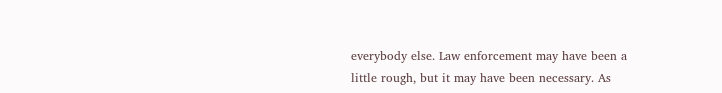everybody else. Law enforcement may have been a little rough, but it may have been necessary. As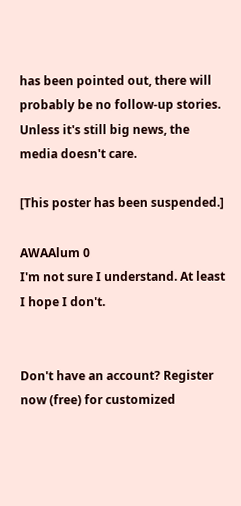has been pointed out, there will probably be no follow-up stories. Unless it's still big news, the media doesn't care.

[This poster has been suspended.]

AWAAlum 0
I'm not sure I understand. At least I hope I don't.


Don't have an account? Register now (free) for customized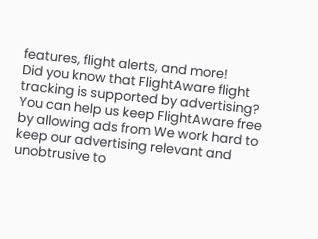features, flight alerts, and more!
Did you know that FlightAware flight tracking is supported by advertising?
You can help us keep FlightAware free by allowing ads from We work hard to keep our advertising relevant and unobtrusive to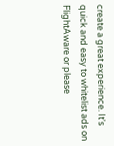create a great experience. It's quick and easy to whitelist ads on FlightAware or please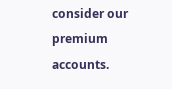consider our premium accounts.